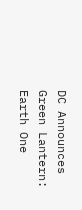DC Announces Green Lantern: Earth One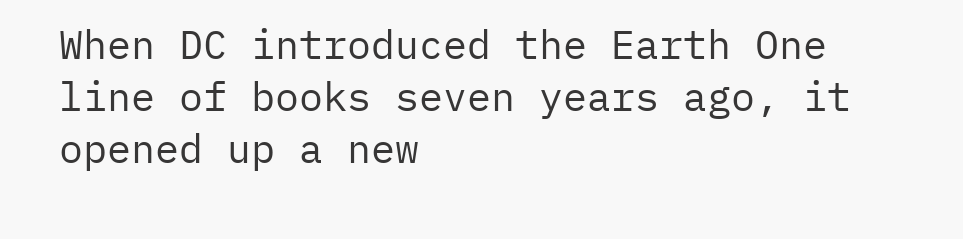When DC introduced the Earth One line of books seven years ago, it opened up a new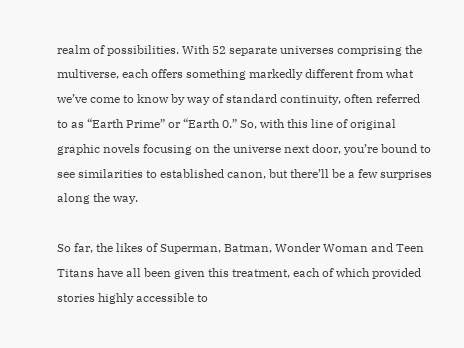realm of possibilities. With 52 separate universes comprising the multiverse, each offers something markedly different from what we’ve come to know by way of standard continuity, often referred to as “Earth Prime” or “Earth 0.” So, with this line of original graphic novels focusing on the universe next door, you’re bound to see similarities to established canon, but there’ll be a few surprises along the way.

So far, the likes of Superman, Batman, Wonder Woman and Teen Titans have all been given this treatment, each of which provided stories highly accessible to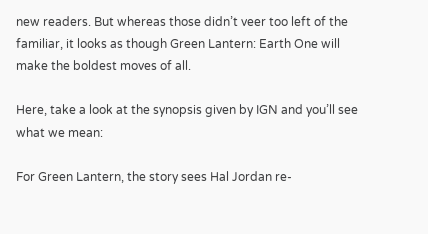new readers. But whereas those didn’t veer too left of the familiar, it looks as though Green Lantern: Earth One will make the boldest moves of all.

Here, take a look at the synopsis given by IGN and you’ll see what we mean:

For Green Lantern, the story sees Hal Jordan re-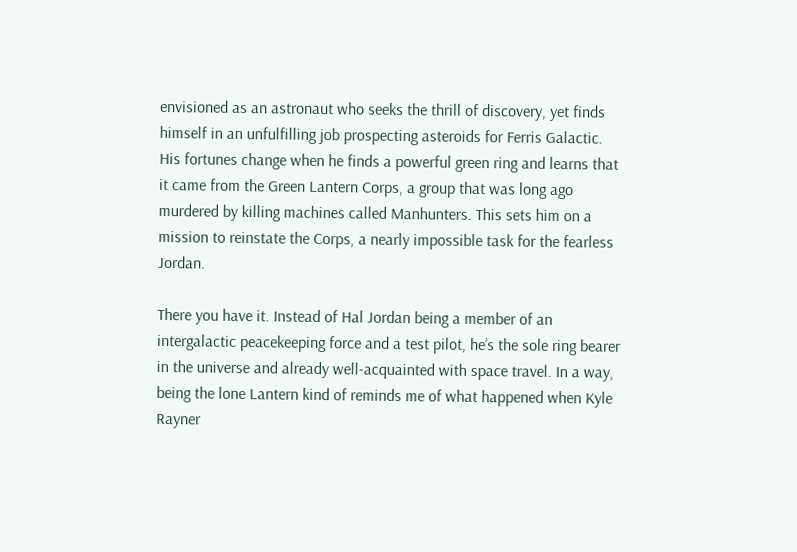envisioned as an astronaut who seeks the thrill of discovery, yet finds himself in an unfulfilling job prospecting asteroids for Ferris Galactic. His fortunes change when he finds a powerful green ring and learns that it came from the Green Lantern Corps, a group that was long ago murdered by killing machines called Manhunters. This sets him on a mission to reinstate the Corps, a nearly impossible task for the fearless Jordan.

There you have it. Instead of Hal Jordan being a member of an intergalactic peacekeeping force and a test pilot, he’s the sole ring bearer in the universe and already well-acquainted with space travel. In a way, being the lone Lantern kind of reminds me of what happened when Kyle Rayner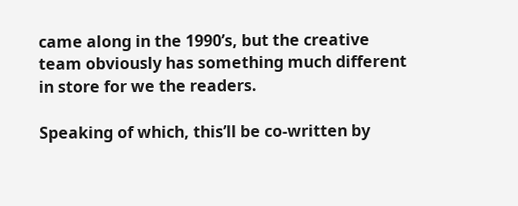came along in the 1990’s, but the creative team obviously has something much different in store for we the readers.

Speaking of which, this’ll be co-written by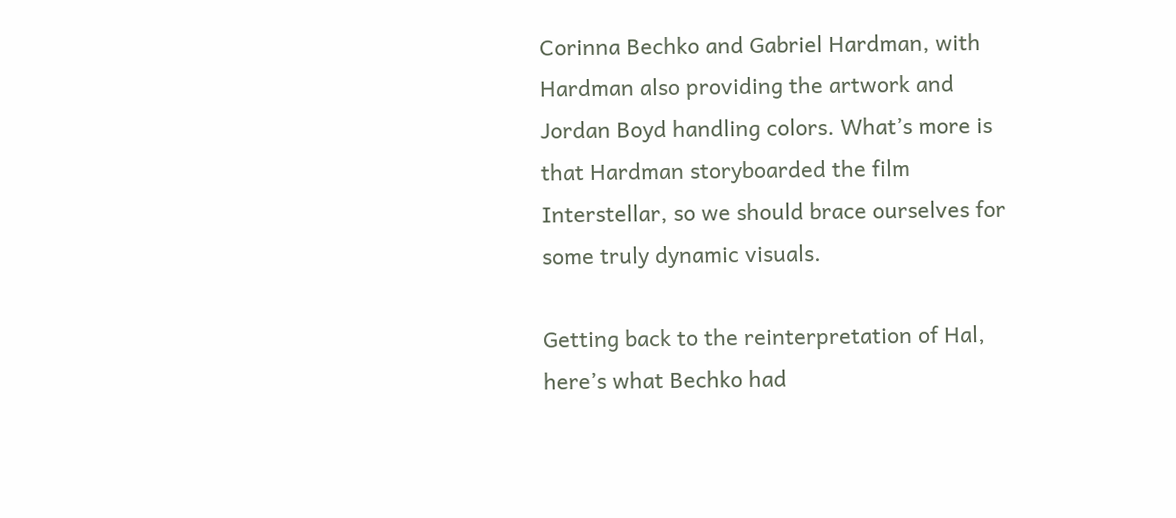Corinna Bechko and Gabriel Hardman, with Hardman also providing the artwork and Jordan Boyd handling colors. What’s more is that Hardman storyboarded the film Interstellar, so we should brace ourselves for some truly dynamic visuals.

Getting back to the reinterpretation of Hal, here’s what Bechko had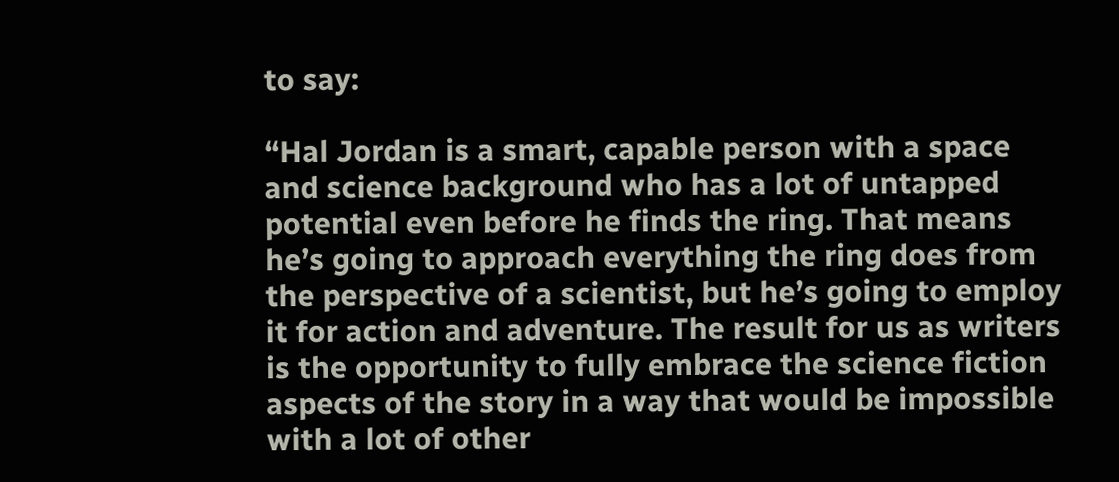to say:

“Hal Jordan is a smart, capable person with a space and science background who has a lot of untapped potential even before he finds the ring. That means he’s going to approach everything the ring does from the perspective of a scientist, but he’s going to employ it for action and adventure. The result for us as writers is the opportunity to fully embrace the science fiction aspects of the story in a way that would be impossible with a lot of other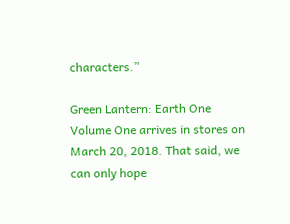characters.”

Green Lantern: Earth One Volume One arrives in stores on March 20, 2018. That said, we can only hope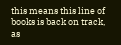this means this line of books is back on track, as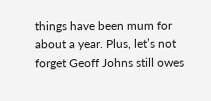things have been mum for about a year. Plus, let’s not forget Geoff Johns still owes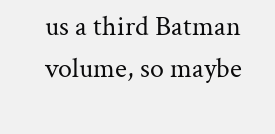us a third Batman volume, so maybe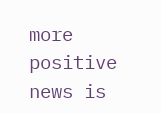more positive news is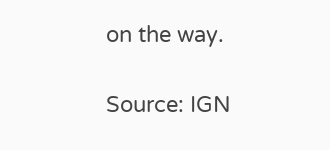on the way.

Source: IGN